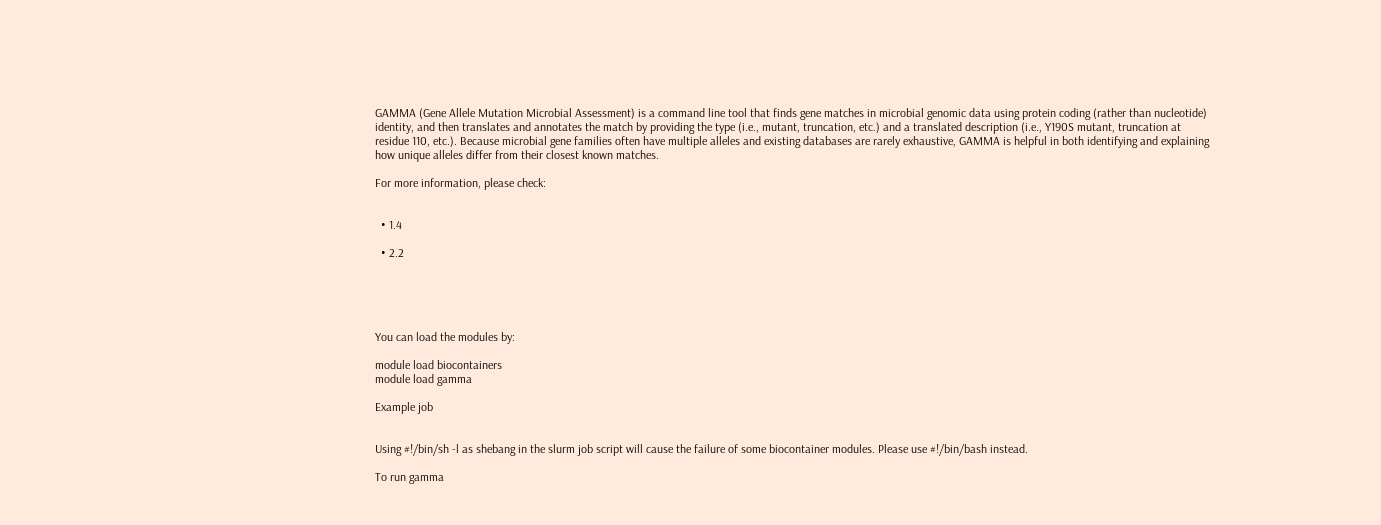GAMMA (Gene Allele Mutation Microbial Assessment) is a command line tool that finds gene matches in microbial genomic data using protein coding (rather than nucleotide) identity, and then translates and annotates the match by providing the type (i.e., mutant, truncation, etc.) and a translated description (i.e., Y190S mutant, truncation at residue 110, etc.). Because microbial gene families often have multiple alleles and existing databases are rarely exhaustive, GAMMA is helpful in both identifying and explaining how unique alleles differ from their closest known matches.

For more information, please check:


  • 1.4

  • 2.2





You can load the modules by:

module load biocontainers
module load gamma

Example job


Using #!/bin/sh -l as shebang in the slurm job script will cause the failure of some biocontainer modules. Please use #!/bin/bash instead.

To run gamma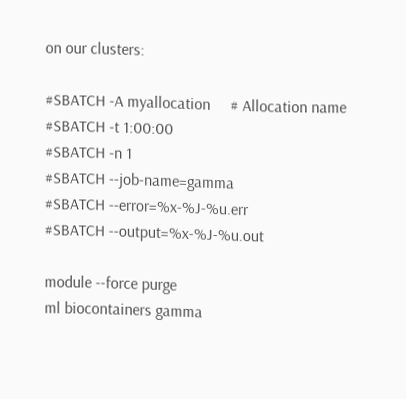on our clusters:

#SBATCH -A myallocation     # Allocation name
#SBATCH -t 1:00:00
#SBATCH -n 1
#SBATCH --job-name=gamma
#SBATCH --error=%x-%J-%u.err
#SBATCH --output=%x-%J-%u.out

module --force purge
ml biocontainers gamma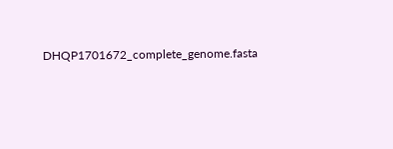DHQP1701672_complete_genome.fasta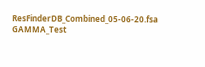ResFinderDB_Combined_05-06-20.fsa GAMMA_Test